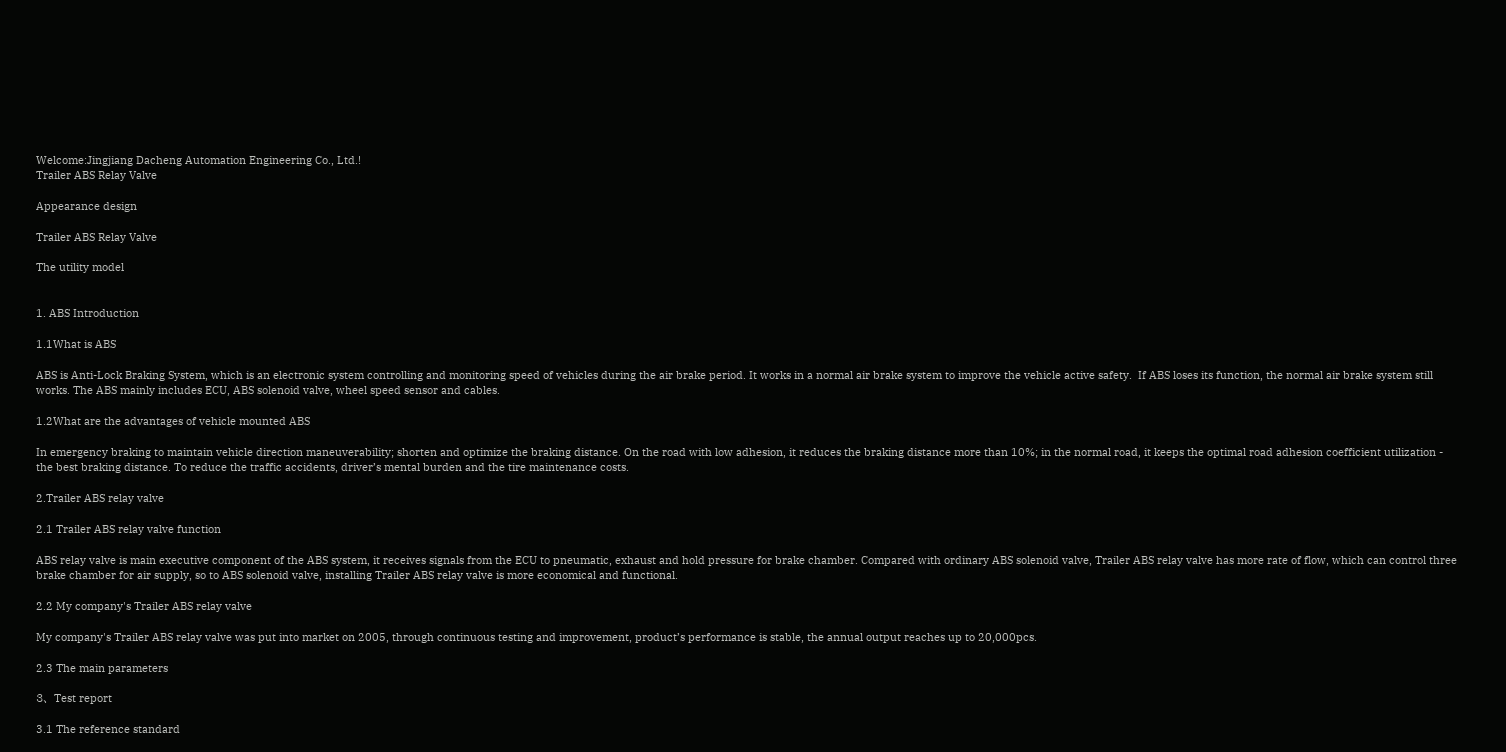Welcome:Jingjiang Dacheng Automation Engineering Co., Ltd.!
Trailer ABS Relay Valve

Appearance design

Trailer ABS Relay Valve

The utility model


1. ABS Introduction

1.1What is ABS

ABS is Anti-Lock Braking System, which is an electronic system controlling and monitoring speed of vehicles during the air brake period. It works in a normal air brake system to improve the vehicle active safety.  If ABS loses its function, the normal air brake system still works. The ABS mainly includes ECU, ABS solenoid valve, wheel speed sensor and cables.

1.2What are the advantages of vehicle mounted ABS

In emergency braking to maintain vehicle direction maneuverability; shorten and optimize the braking distance. On the road with low adhesion, it reduces the braking distance more than 10%; in the normal road, it keeps the optimal road adhesion coefficient utilization - the best braking distance. To reduce the traffic accidents, driver’s mental burden and the tire maintenance costs.

2.Trailer ABS relay valve

2.1 Trailer ABS relay valve function

ABS relay valve is main executive component of the ABS system, it receives signals from the ECU to pneumatic, exhaust and hold pressure for brake chamber. Compared with ordinary ABS solenoid valve, Trailer ABS relay valve has more rate of flow, which can control three brake chamber for air supply, so to ABS solenoid valve, installing Trailer ABS relay valve is more economical and functional.

2.2 My company's Trailer ABS relay valve

My company's Trailer ABS relay valve was put into market on 2005, through continuous testing and improvement, product’s performance is stable, the annual output reaches up to 20,000pcs.

2.3 The main parameters

3、 Test report

3.1 The reference standard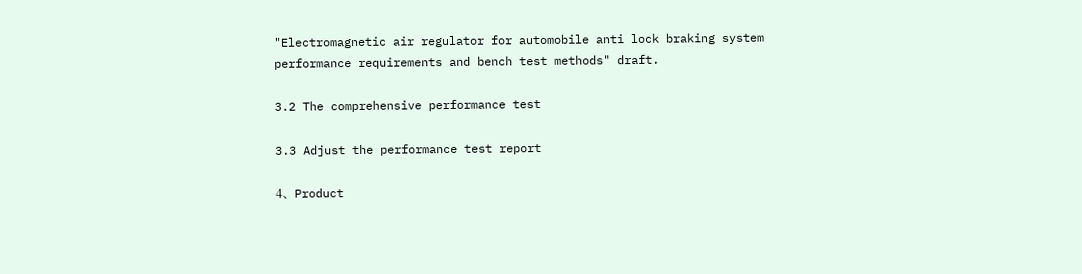"Electromagnetic air regulator for automobile anti lock braking system performance requirements and bench test methods" draft.

3.2 The comprehensive performance test

3.3 Adjust the performance test report

4、Product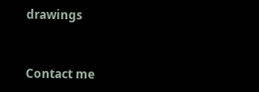drawings


Contact me